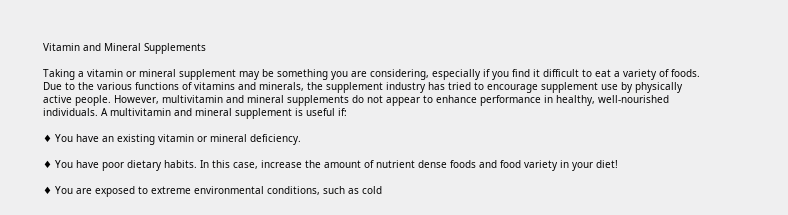Vitamin and Mineral Supplements

Taking a vitamin or mineral supplement may be something you are considering, especially if you find it difficult to eat a variety of foods. Due to the various functions of vitamins and minerals, the supplement industry has tried to encourage supplement use by physically active people. However, multivitamin and mineral supplements do not appear to enhance performance in healthy, well-nourished individuals. A multivitamin and mineral supplement is useful if:

♦ You have an existing vitamin or mineral deficiency.

♦ You have poor dietary habits. In this case, increase the amount of nutrient dense foods and food variety in your diet!

♦ You are exposed to extreme environmental conditions, such as cold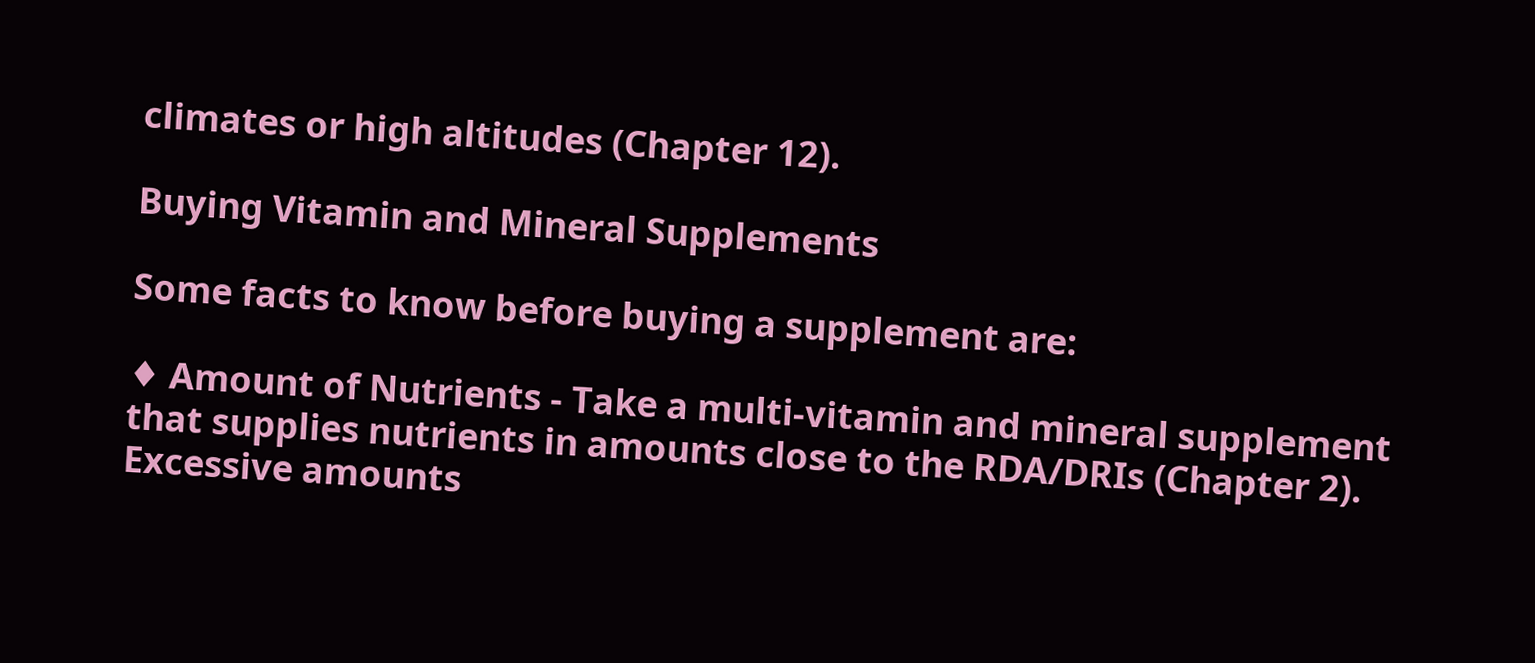climates or high altitudes (Chapter 12).

Buying Vitamin and Mineral Supplements

Some facts to know before buying a supplement are:

♦ Amount of Nutrients - Take a multi-vitamin and mineral supplement that supplies nutrients in amounts close to the RDA/DRIs (Chapter 2). Excessive amounts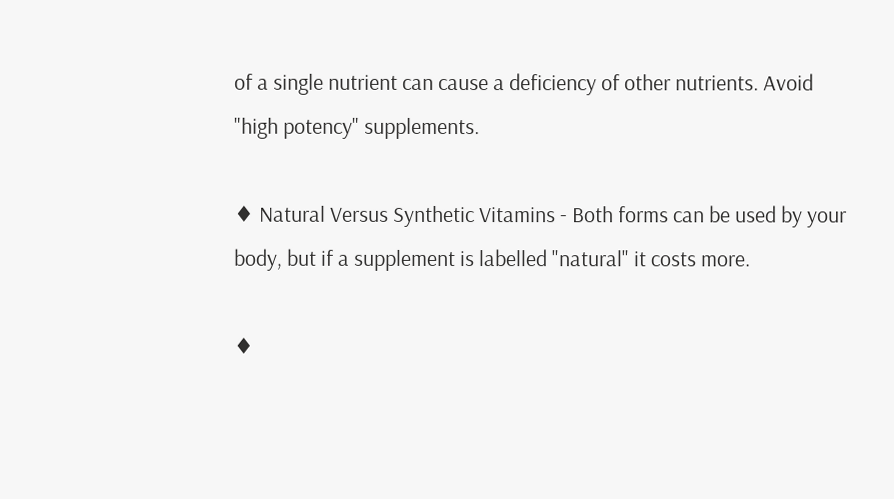of a single nutrient can cause a deficiency of other nutrients. Avoid "high potency" supplements.

♦ Natural Versus Synthetic Vitamins - Both forms can be used by your body, but if a supplement is labelled "natural" it costs more.

♦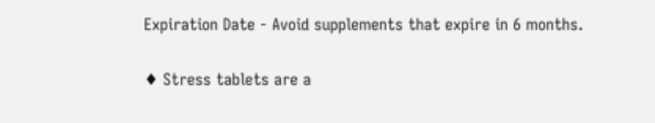Expiration Date - Avoid supplements that expire in 6 months.

♦ Stress tablets are a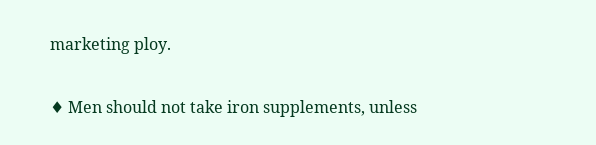marketing ploy.

♦ Men should not take iron supplements, unless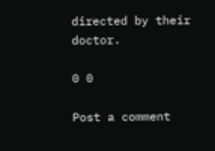directed by their doctor.

0 0

Post a comment